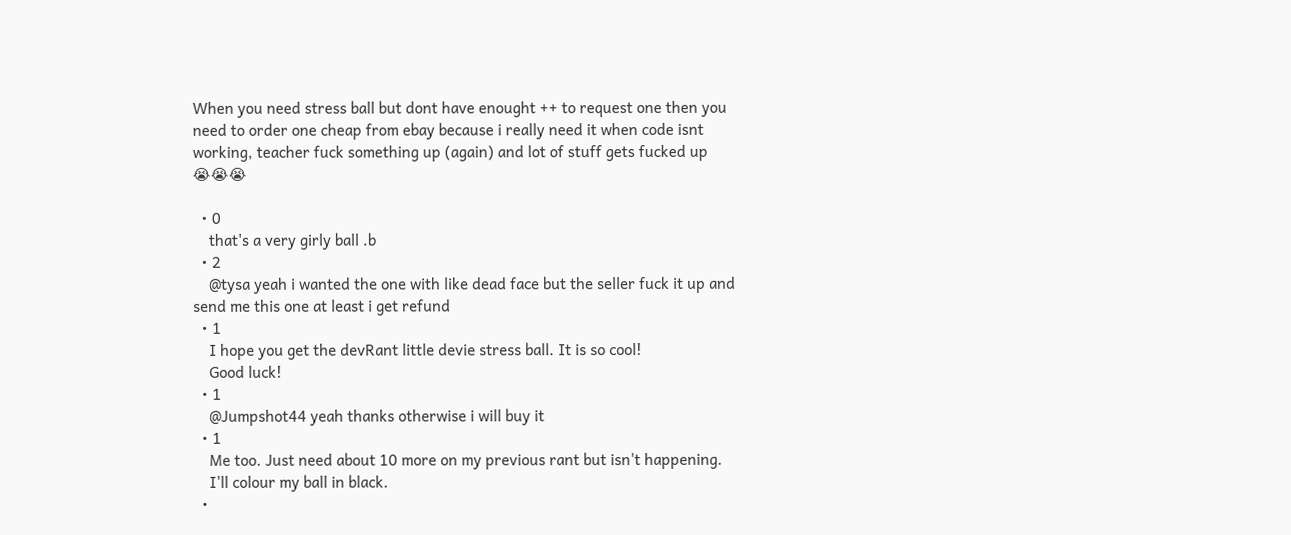When you need stress ball but dont have enought ++ to request one then you need to order one cheap from ebay because i really need it when code isnt working, teacher fuck something up (again) and lot of stuff gets fucked up 😭😭😭

  • 0
    that's a very girly ball .b
  • 2
    @tysa yeah i wanted the one with like dead face but the seller fuck it up and send me this one at least i get refund
  • 1
    I hope you get the devRant little devie stress ball. It is so cool!
    Good luck!
  • 1
    @Jumpshot44 yeah thanks otherwise i will buy it
  • 1
    Me too. Just need about 10 more on my previous rant but isn't happening.
    I'll colour my ball in black.
  •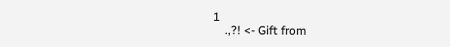1
    .,?! <- Gift from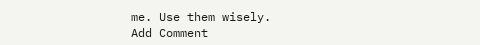me. Use them wisely.
Add Comment